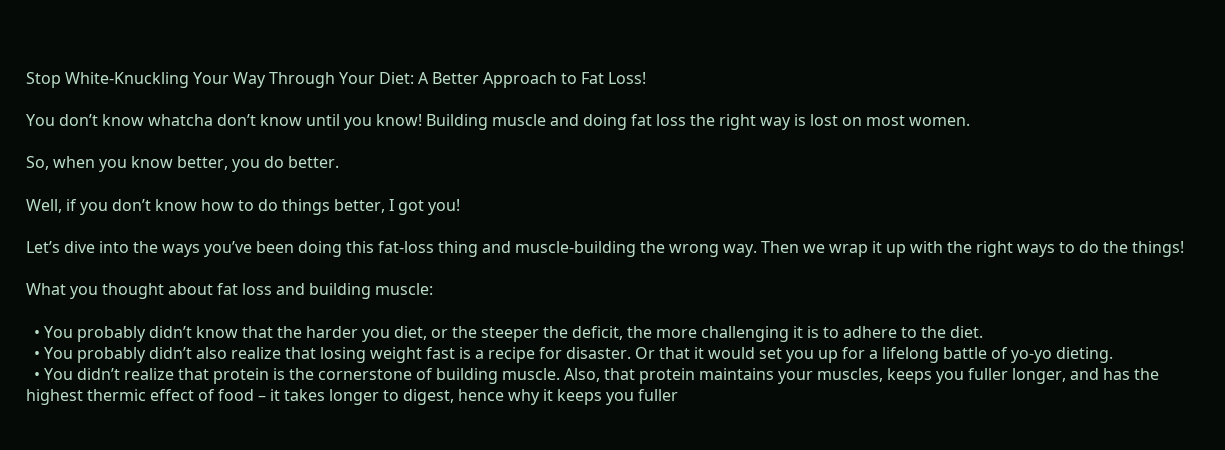Stop White-Knuckling Your Way Through Your Diet: A Better Approach to Fat Loss!

You don’t know whatcha don’t know until you know! Building muscle and doing fat loss the right way is lost on most women.

So, when you know better, you do better.

Well, if you don’t know how to do things better, I got you!

Let’s dive into the ways you’ve been doing this fat-loss thing and muscle-building the wrong way. Then we wrap it up with the right ways to do the things!

What you thought about fat loss and building muscle:

  • You probably didn’t know that the harder you diet, or the steeper the deficit, the more challenging it is to adhere to the diet.
  • You probably didn’t also realize that losing weight fast is a recipe for disaster. Or that it would set you up for a lifelong battle of yo-yo dieting.
  • You didn’t realize that protein is the cornerstone of building muscle. Also, that protein maintains your muscles, keeps you fuller longer, and has the highest thermic effect of food – it takes longer to digest, hence why it keeps you fuller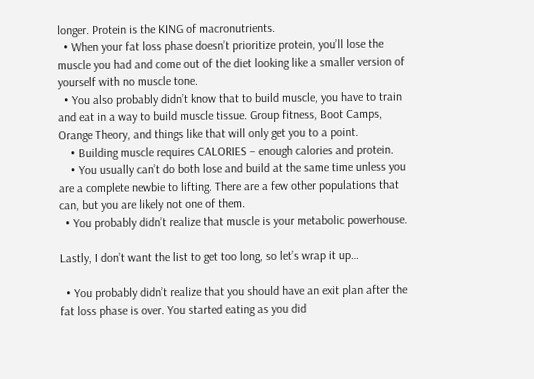longer. Protein is the KING of macronutrients.
  • When your fat loss phase doesn’t prioritize protein, you’ll lose the muscle you had and come out of the diet looking like a smaller version of yourself with no muscle tone.
  • You also probably didn’t know that to build muscle, you have to train and eat in a way to build muscle tissue. Group fitness, Boot Camps, Orange Theory, and things like that will only get you to a point.
    • Building muscle requires CALORIES – enough calories and protein.
    • You usually can’t do both lose and build at the same time unless you are a complete newbie to lifting. There are a few other populations that can, but you are likely not one of them.
  • You probably didn’t realize that muscle is your metabolic powerhouse.

Lastly, I don’t want the list to get too long, so let’s wrap it up…

  • You probably didn’t realize that you should have an exit plan after the fat loss phase is over. You started eating as you did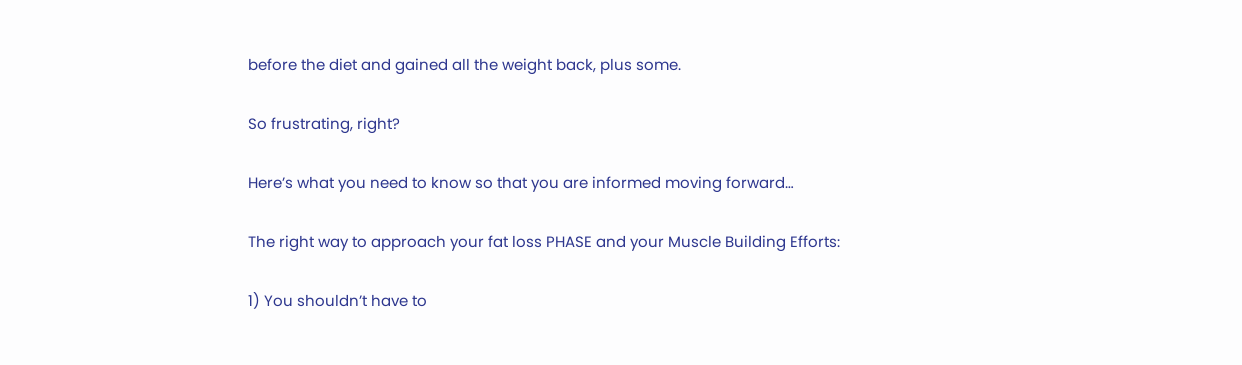before the diet and gained all the weight back, plus some.

So frustrating, right?

Here’s what you need to know so that you are informed moving forward…

The right way to approach your fat loss PHASE and your Muscle Building Efforts:

1) You shouldn’t have to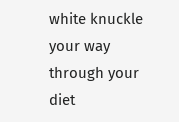white knuckle your way through your diet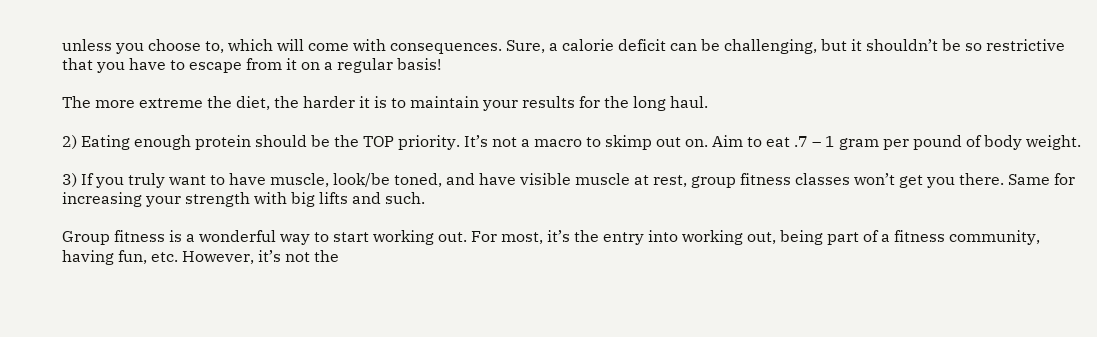unless you choose to, which will come with consequences. Sure, a calorie deficit can be challenging, but it shouldn’t be so restrictive that you have to escape from it on a regular basis!

The more extreme the diet, the harder it is to maintain your results for the long haul.

2) Eating enough protein should be the TOP priority. It’s not a macro to skimp out on. Aim to eat .7 – 1 gram per pound of body weight.

3) If you truly want to have muscle, look/be toned, and have visible muscle at rest, group fitness classes won’t get you there. Same for increasing your strength with big lifts and such.

Group fitness is a wonderful way to start working out. For most, it’s the entry into working out, being part of a fitness community, having fun, etc. However, it’s not the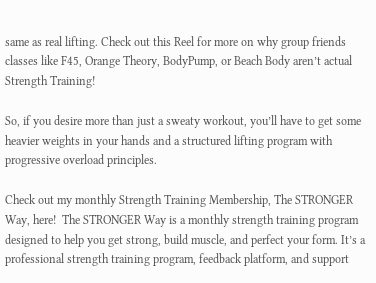same as real lifting. Check out this Reel for more on why group friends classes like F45, Orange Theory, BodyPump, or Beach Body aren’t actual Strength Training!

So, if you desire more than just a sweaty workout, you’ll have to get some heavier weights in your hands and a structured lifting program with progressive overload principles.

Check out my monthly Strength Training Membership, The STRONGER Way, here!  The STRONGER Way is a monthly strength training program designed to help you get strong, build muscle, and perfect your form. It’s a professional strength training program, feedback platform, and support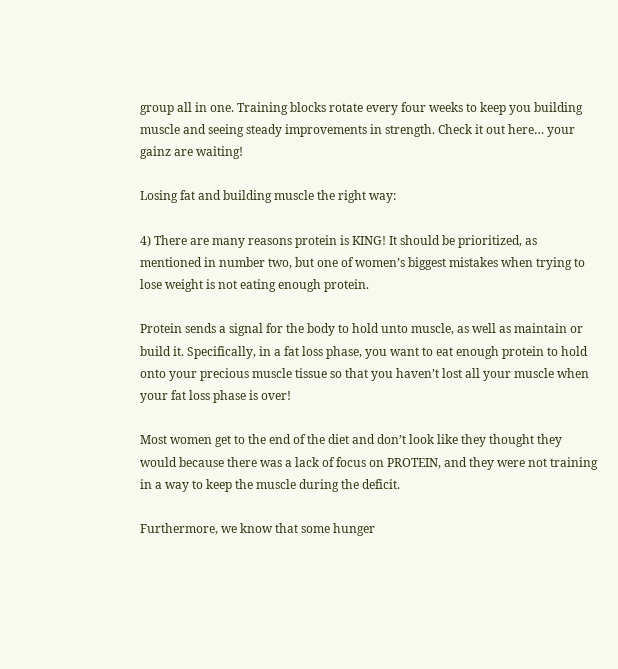group all in one. Training blocks rotate every four weeks to keep you building muscle and seeing steady improvements in strength. Check it out here… your gainz are waiting!

Losing fat and building muscle the right way:

4) There are many reasons protein is KING! It should be prioritized, as mentioned in number two, but one of women’s biggest mistakes when trying to lose weight is not eating enough protein.

Protein sends a signal for the body to hold unto muscle, as well as maintain or build it. Specifically, in a fat loss phase, you want to eat enough protein to hold onto your precious muscle tissue so that you haven’t lost all your muscle when your fat loss phase is over!

Most women get to the end of the diet and don’t look like they thought they would because there was a lack of focus on PROTEIN, and they were not training in a way to keep the muscle during the deficit.

Furthermore, we know that some hunger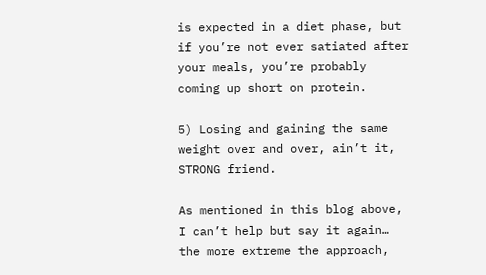is expected in a diet phase, but if you’re not ever satiated after your meals, you’re probably coming up short on protein.

5) Losing and gaining the same weight over and over, ain’t it, STRONG friend.

As mentioned in this blog above, I can’t help but say it again… the more extreme the approach,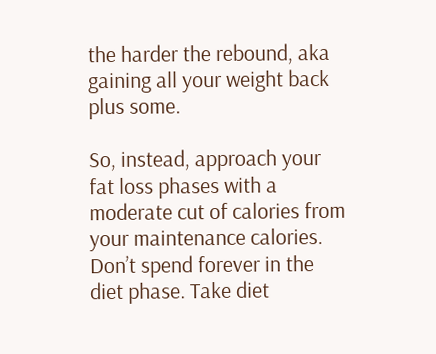the harder the rebound, aka gaining all your weight back plus some.

So, instead, approach your fat loss phases with a moderate cut of calories from your maintenance calories. Don’t spend forever in the diet phase. Take diet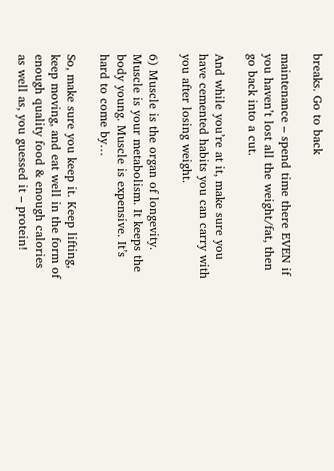breaks. Go to back

maintenance – spend time there EVEN if you haven’t lost all the weight/fat, then go back into a cut.

And while you’re at it, make sure you have cemented habits you can carry with you after losing weight.

6) Muscle is the organ of longevity. Muscle is your metabolism. It keeps the body young. Muscle is expensive. It’s hard to come by…

So, make sure you keep it. Keep lifting, keep moving, and eat well in the form of enough quality food & enough calories as well as, you guessed it – protein!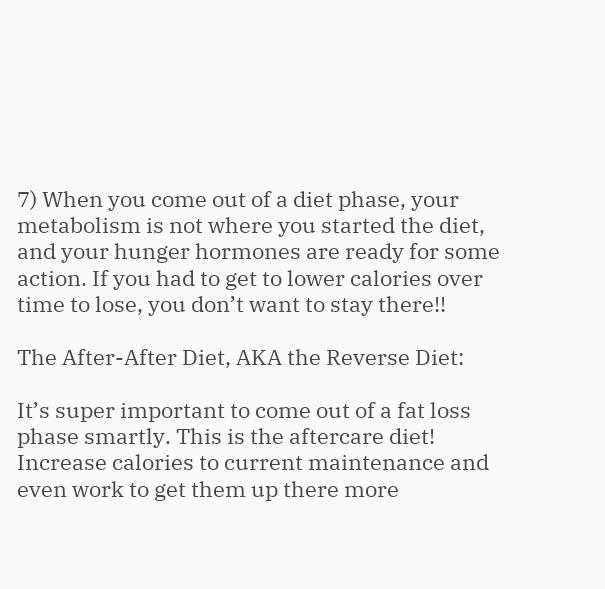7) When you come out of a diet phase, your metabolism is not where you started the diet, and your hunger hormones are ready for some action. If you had to get to lower calories over time to lose, you don’t want to stay there!!

The After-After Diet, AKA the Reverse Diet:

It’s super important to come out of a fat loss phase smartly. This is the aftercare diet! Increase calories to current maintenance and even work to get them up there more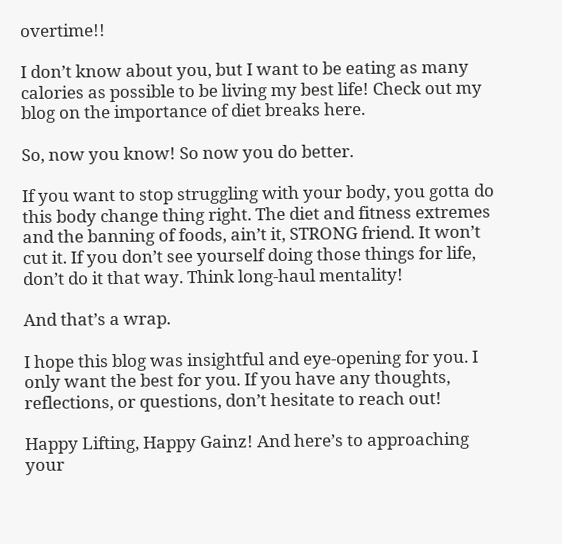overtime!!

I don’t know about you, but I want to be eating as many calories as possible to be living my best life! Check out my blog on the importance of diet breaks here.

So, now you know! So now you do better.

If you want to stop struggling with your body, you gotta do this body change thing right. The diet and fitness extremes and the banning of foods, ain’t it, STRONG friend. It won’t cut it. If you don’t see yourself doing those things for life, don’t do it that way. Think long-haul mentality!

And that’s a wrap.

I hope this blog was insightful and eye-opening for you. I only want the best for you. If you have any thoughts, reflections, or questions, don’t hesitate to reach out!

Happy Lifting, Happy Gainz! And here’s to approaching your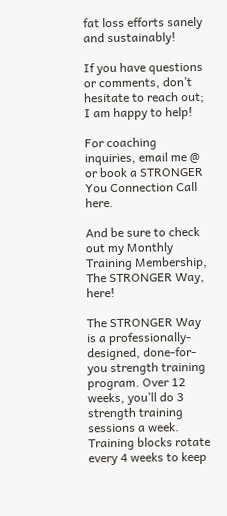fat loss efforts sanely and sustainably!

If you have questions or comments, don’t hesitate to reach out; I am happy to help!

For coaching inquiries, email me @ or book a STRONGER You Connection Call here.

And be sure to check out my Monthly Training Membership, The STRONGER Way, here!

The STRONGER Way is a professionally-designed, done-for-you strength training program. Over 12 weeks, you’ll do 3 strength training sessions a week. Training blocks rotate every 4 weeks to keep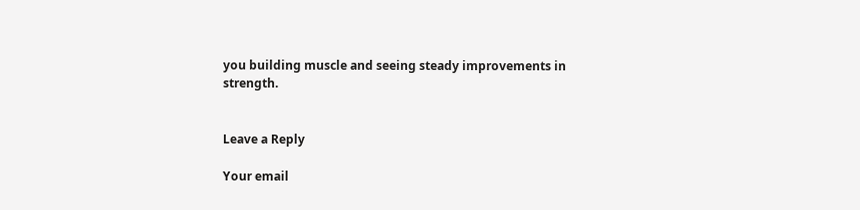you building muscle and seeing steady improvements in strength.


Leave a Reply

Your email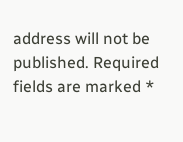address will not be published. Required fields are marked *